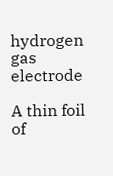hydrogen gas electrode

A thin foil of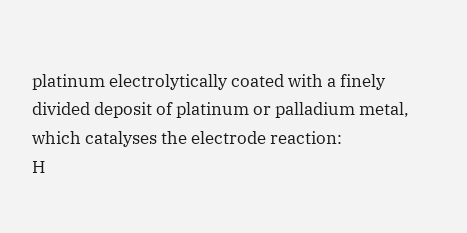platinum electrolytically coated with a finely divided deposit of platinum or palladium metal, which catalyses the electrode reaction:
H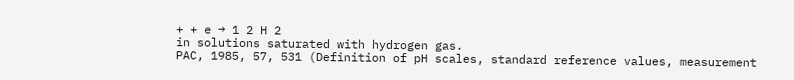+ + e → 1 2 H 2
in solutions saturated with hydrogen gas.
PAC, 1985, 57, 531 (Definition of pH scales, standard reference values, measurement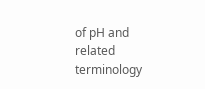of pH and related terminology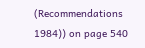(Recommendations 1984)) on page 540